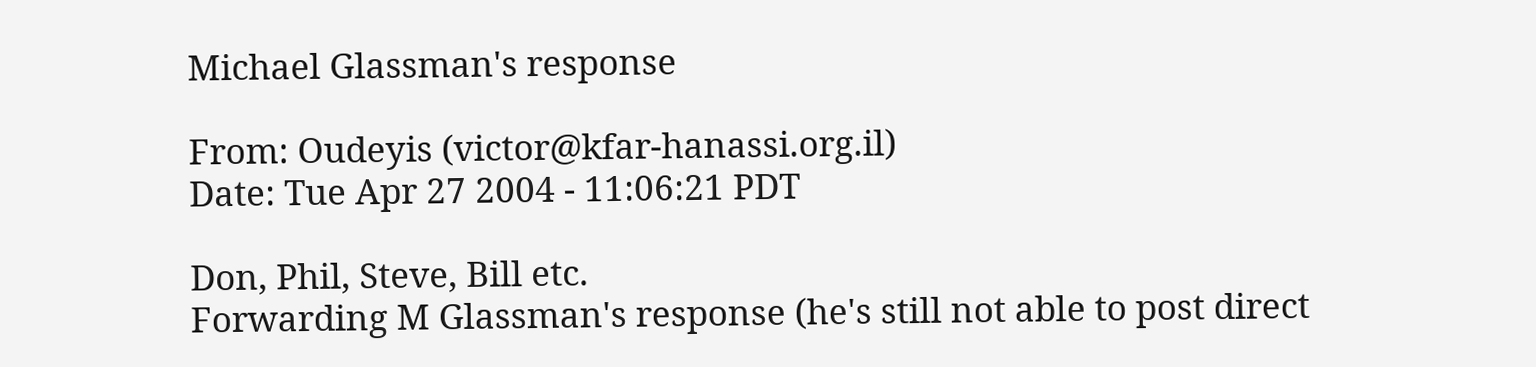Michael Glassman's response

From: Oudeyis (victor@kfar-hanassi.org.il)
Date: Tue Apr 27 2004 - 11:06:21 PDT

Don, Phil, Steve, Bill etc.
Forwarding M Glassman's response (he's still not able to post direct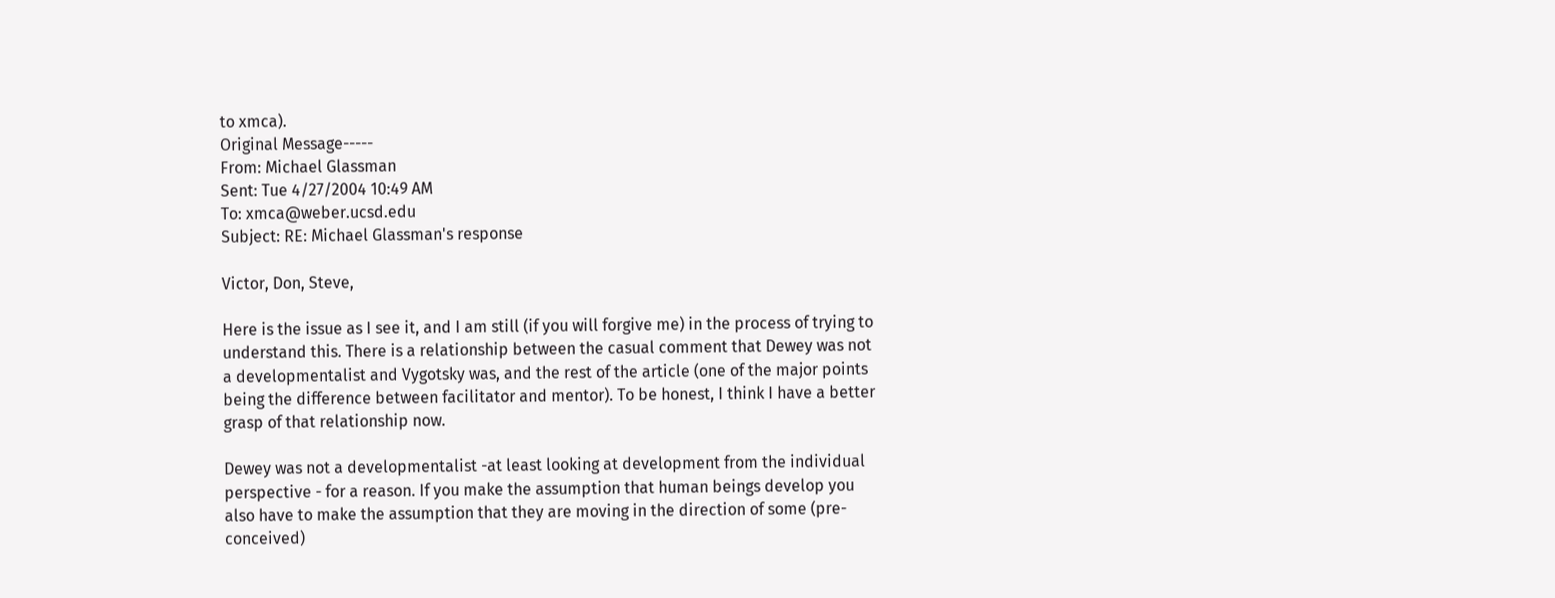to xmca).
Original Message-----
From: Michael Glassman
Sent: Tue 4/27/2004 10:49 AM
To: xmca@weber.ucsd.edu
Subject: RE: Michael Glassman's response

Victor, Don, Steve,

Here is the issue as I see it, and I am still (if you will forgive me) in the process of trying to understand this. There is a relationship between the casual comment that Dewey was not a developmentalist and Vygotsky was, and the rest of the article (one of the major points being the difference between facilitator and mentor). To be honest, I think I have a better grasp of that relationship now.

Dewey was not a developmentalist -at least looking at development from the individual perspective - for a reason. If you make the assumption that human beings develop you also have to make the assumption that they are moving in the direction of some (pre-conceived)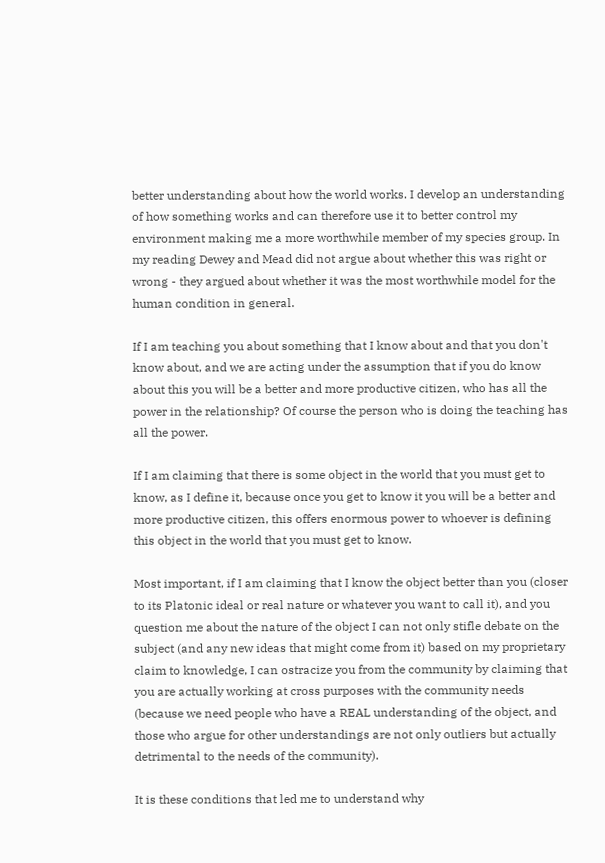better understanding about how the world works. I develop an understanding of how something works and can therefore use it to better control my environment making me a more worthwhile member of my species group. In my reading Dewey and Mead did not argue about whether this was right or wrong - they argued about whether it was the most worthwhile model for the human condition in general.

If I am teaching you about something that I know about and that you don't know about, and we are acting under the assumption that if you do know about this you will be a better and more productive citizen, who has all the power in the relationship? Of course the person who is doing the teaching has all the power.

If I am claiming that there is some object in the world that you must get to know, as I define it, because once you get to know it you will be a better and more productive citizen, this offers enormous power to whoever is defining this object in the world that you must get to know.

Most important, if I am claiming that I know the object better than you (closer to its Platonic ideal or real nature or whatever you want to call it), and you question me about the nature of the object I can not only stifle debate on the subject (and any new ideas that might come from it) based on my proprietary claim to knowledge, I can ostracize you from the community by claiming that you are actually working at cross purposes with the community needs (because we need people who have a REAL understanding of the object, and those who argue for other understandings are not only outliers but actually detrimental to the needs of the community).

It is these conditions that led me to understand why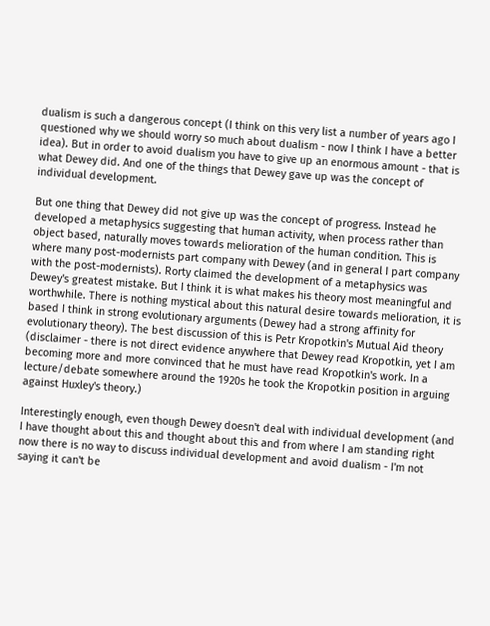dualism is such a dangerous concept (I think on this very list a number of years ago I questioned why we should worry so much about dualism - now I think I have a better idea). But in order to avoid dualism you have to give up an enormous amount - that is what Dewey did. And one of the things that Dewey gave up was the concept of individual development.

But one thing that Dewey did not give up was the concept of progress. Instead he developed a metaphysics suggesting that human activity, when process rather than object based, naturally moves towards melioration of the human condition. This is where many post-modernists part company with Dewey (and in general I part company with the post-modernists). Rorty claimed the development of a metaphysics was Dewey's greatest mistake. But I think it is what makes his theory most meaningful and worthwhile. There is nothing mystical about this natural desire towards melioration, it is based I think in strong evolutionary arguments (Dewey had a strong affinity for evolutionary theory). The best discussion of this is Petr Kropotkin's Mutual Aid theory (disclaimer - there is not direct evidence anywhere that Dewey read Kropotkin, yet I am becoming more and more convinced that he must have read Kropotkin's work. In a lecture/debate somewhere around the 1920s he took the Kropotkin position in arguing against Huxley's theory.)

Interestingly enough, even though Dewey doesn't deal with individual development (and I have thought about this and thought about this and from where I am standing right now there is no way to discuss individual development and avoid dualism - I'm not saying it can't be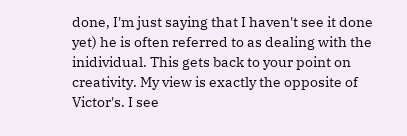done, I'm just saying that I haven't see it done yet) he is often referred to as dealing with the inidividual. This gets back to your point on creativity. My view is exactly the opposite of Victor's. I see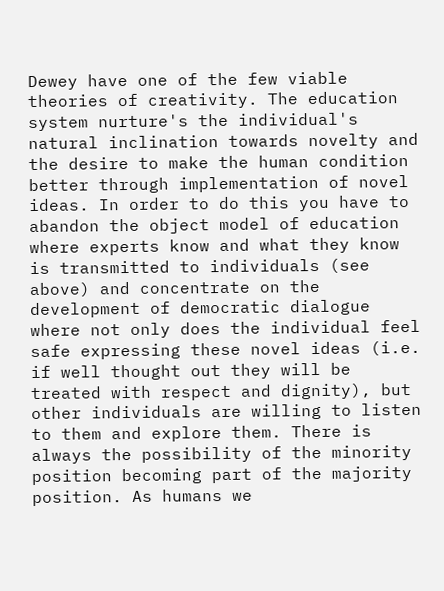Dewey have one of the few viable theories of creativity. The education system nurture's the individual's natural inclination towards novelty and the desire to make the human condition better through implementation of novel ideas. In order to do this you have to abandon the object model of education where experts know and what they know is transmitted to individuals (see above) and concentrate on the development of democratic dialogue where not only does the individual feel safe expressing these novel ideas (i.e. if well thought out they will be treated with respect and dignity), but other individuals are willing to listen to them and explore them. There is always the possibility of the minority position becoming part of the majority position. As humans we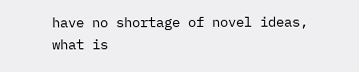have no shortage of novel ideas, what is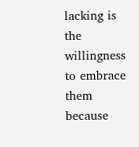lacking is the willingness to embrace them because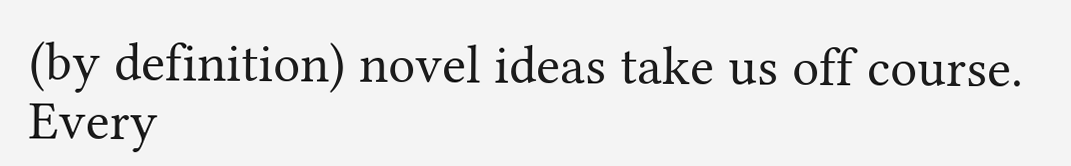(by definition) novel ideas take us off course. Every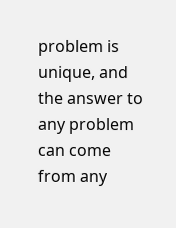problem is unique, and the answer to any problem can come from any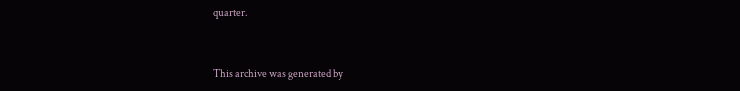quarter.


This archive was generated by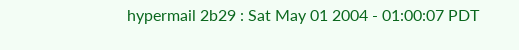hypermail 2b29 : Sat May 01 2004 - 01:00:07 PDT